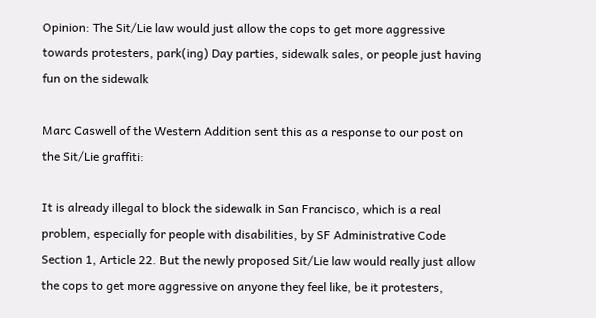Opinion: The Sit/Lie law would just allow the cops to get more aggressive towards protesters, park(ing) Day parties, sidewalk sales, or people just having fun on the sidewalk

Marc Caswell of the Western Addition sent this as a response to our post on the Sit/Lie graffiti:

It is already illegal to block the sidewalk in San Francisco, which is a real problem, especially for people with disabilities, by SF Administrative Code Section 1, Article 22. But the newly proposed Sit/Lie law would really just allow the cops to get more aggressive on anyone they feel like, be it protesters,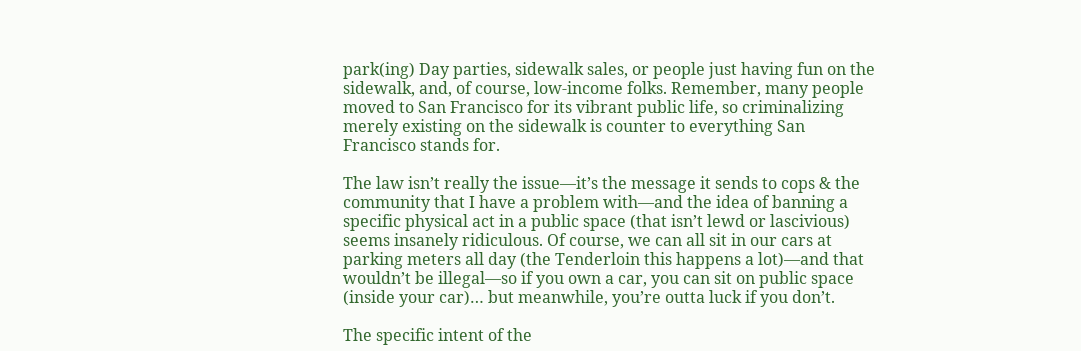park(ing) Day parties, sidewalk sales, or people just having fun on the sidewalk, and, of course, low-income folks. Remember, many people moved to San Francisco for its vibrant public life, so criminalizing merely existing on the sidewalk is counter to everything San Francisco stands for.

The law isn’t really the issue—it’s the message it sends to cops & the community that I have a problem with—and the idea of banning a specific physical act in a public space (that isn’t lewd or lascivious) seems insanely ridiculous. Of course, we can all sit in our cars at parking meters all day (the Tenderloin this happens a lot)—and that wouldn’t be illegal—so if you own a car, you can sit on public space (inside your car)… but meanwhile, you’re outta luck if you don’t.

The specific intent of the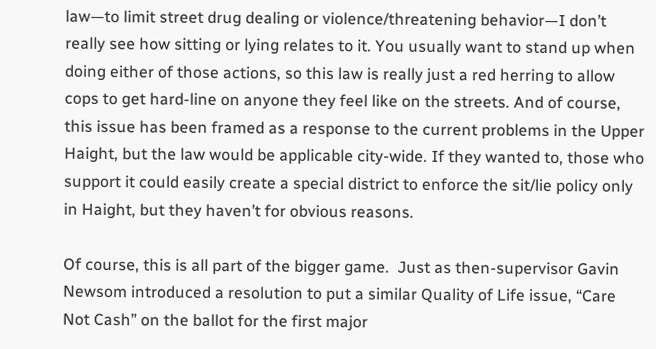law—to limit street drug dealing or violence/threatening behavior—I don’t really see how sitting or lying relates to it. You usually want to stand up when doing either of those actions, so this law is really just a red herring to allow cops to get hard-line on anyone they feel like on the streets. And of course, this issue has been framed as a response to the current problems in the Upper Haight, but the law would be applicable city-wide. If they wanted to, those who support it could easily create a special district to enforce the sit/lie policy only in Haight, but they haven’t for obvious reasons.

Of course, this is all part of the bigger game.  Just as then-supervisor Gavin Newsom introduced a resolution to put a similar Quality of Life issue, “Care Not Cash” on the ballot for the first major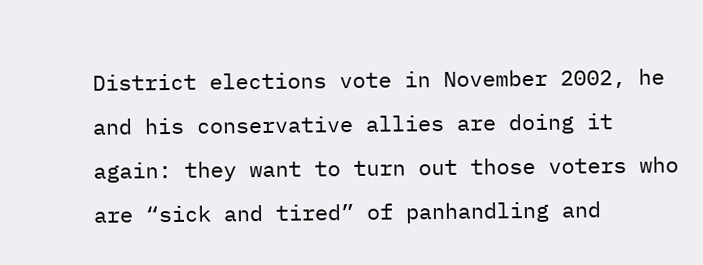District elections vote in November 2002, he and his conservative allies are doing it again: they want to turn out those voters who are “sick and tired” of panhandling and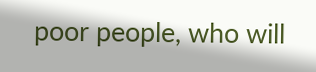poor people, who will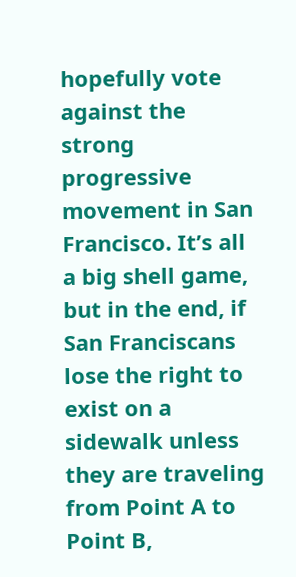hopefully vote against the strong progressive movement in San Francisco. It’s all a big shell game, but in the end, if San Franciscans lose the right to exist on a sidewalk unless they are traveling from Point A to Point B,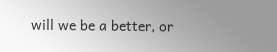will we be a better, or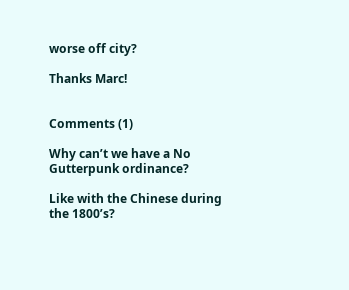worse off city?

Thanks Marc!


Comments (1)

Why can’t we have a No Gutterpunk ordinance?

Like with the Chinese during the 1800’s?